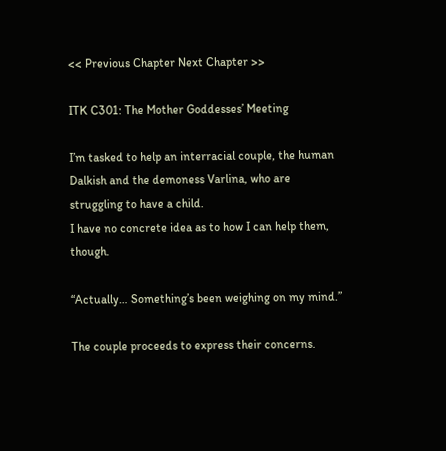<< Previous Chapter Next Chapter >>

ITK C301: The Mother Goddesses’ Meeting

I’m tasked to help an interracial couple, the human Dalkish and the demoness Varlina, who are struggling to have a child.
I have no concrete idea as to how I can help them, though.

“Actually… Something’s been weighing on my mind.”

The couple proceeds to express their concerns.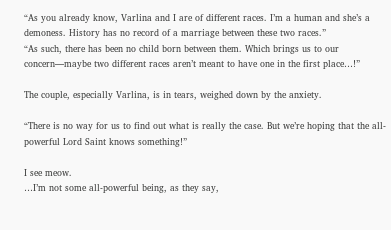“As you already know, Varlina and I are of different races. I’m a human and she’s a demoness. History has no record of a marriage between these two races.”
“As such, there has been no child born between them. Which brings us to our concern—maybe two different races aren’t meant to have one in the first place…!”

The couple, especially Varlina, is in tears, weighed down by the anxiety.

“There is no way for us to find out what is really the case. But we’re hoping that the all-powerful Lord Saint knows something!”

I see meow.
…I’m not some all-powerful being, as they say,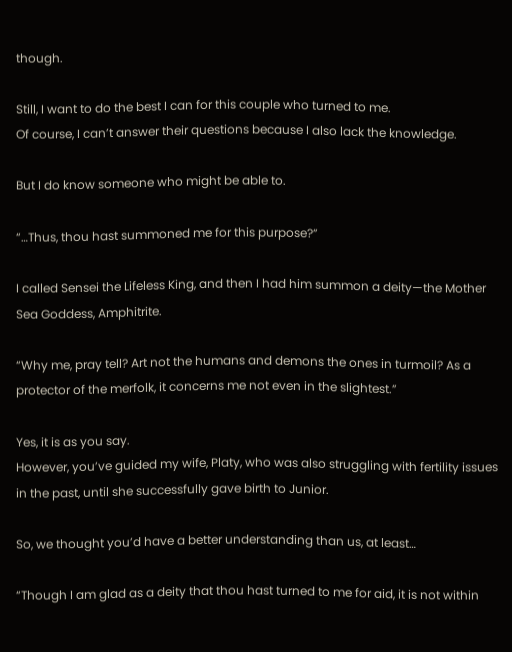though.

Still, I want to do the best I can for this couple who turned to me.
Of course, I can’t answer their questions because I also lack the knowledge.

But I do know someone who might be able to.

“…Thus, thou hast summoned me for this purpose?”

I called Sensei the Lifeless King, and then I had him summon a deity—the Mother Sea Goddess, Amphitrite.

“Why me, pray tell? Art not the humans and demons the ones in turmoil? As a protector of the merfolk, it concerns me not even in the slightest.”

Yes, it is as you say.
However, you’ve guided my wife, Platy, who was also struggling with fertility issues in the past, until she successfully gave birth to Junior.

So, we thought you’d have a better understanding than us, at least…

“Though I am glad as a deity that thou hast turned to me for aid, it is not within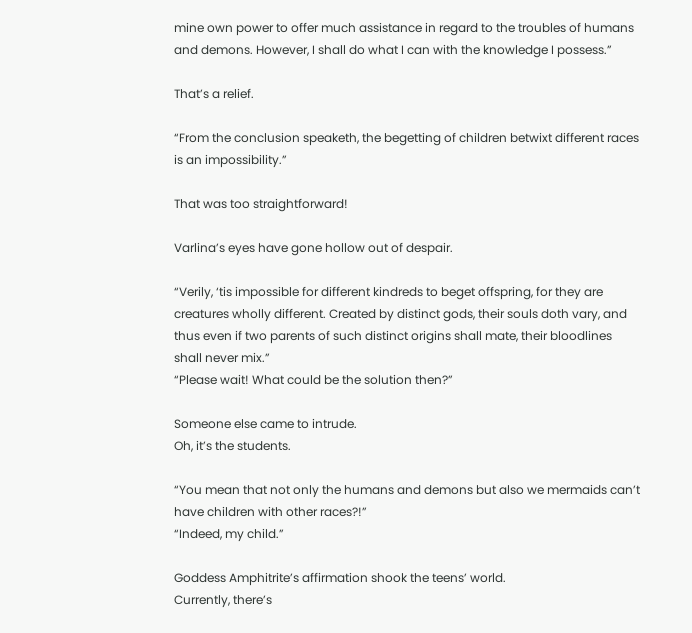mine own power to offer much assistance in regard to the troubles of humans and demons. However, I shall do what I can with the knowledge I possess.”

That’s a relief.

“From the conclusion speaketh, the begetting of children betwixt different races is an impossibility.”

That was too straightforward!

Varlina’s eyes have gone hollow out of despair.

“Verily, ‘tis impossible for different kindreds to beget offspring, for they are creatures wholly different. Created by distinct gods, their souls doth vary, and thus even if two parents of such distinct origins shall mate, their bloodlines shall never mix.”
“Please wait! What could be the solution then?”

Someone else came to intrude.
Oh, it’s the students.

“You mean that not only the humans and demons but also we mermaids can’t have children with other races?!”
“Indeed, my child.”

Goddess Amphitrite’s affirmation shook the teens’ world.
Currently, there’s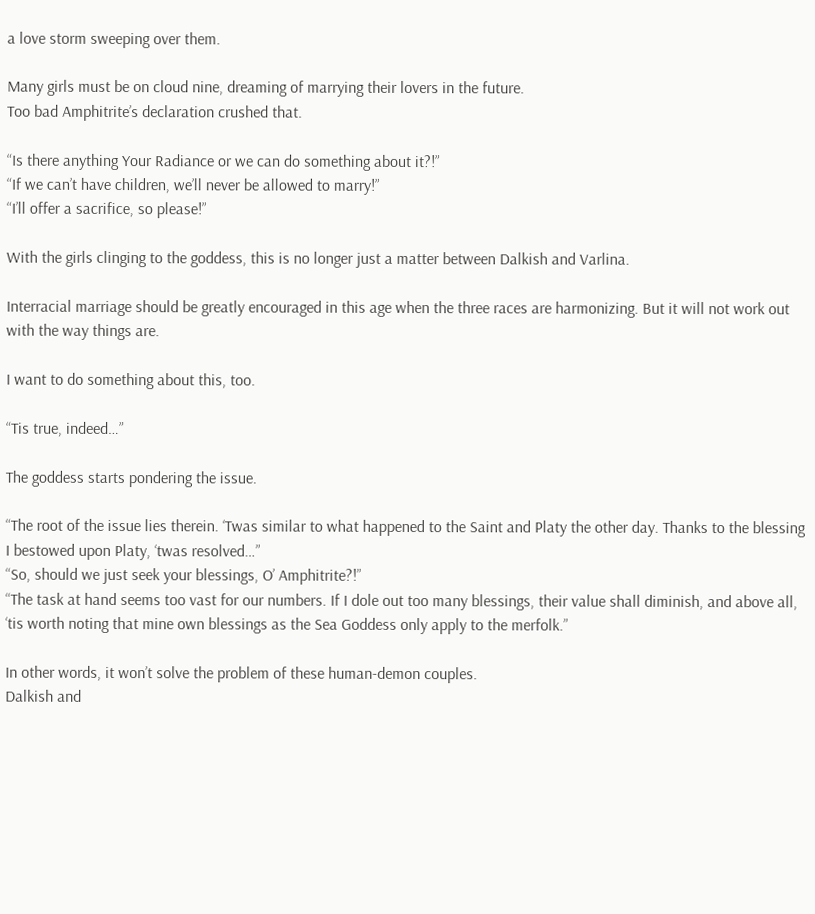a love storm sweeping over them.

Many girls must be on cloud nine, dreaming of marrying their lovers in the future.
Too bad Amphitrite’s declaration crushed that.

“Is there anything Your Radiance or we can do something about it?!”
“If we can’t have children, we’ll never be allowed to marry!”
“I’ll offer a sacrifice, so please!”

With the girls clinging to the goddess, this is no longer just a matter between Dalkish and Varlina.

Interracial marriage should be greatly encouraged in this age when the three races are harmonizing. But it will not work out with the way things are.

I want to do something about this, too.

“Tis true, indeed…”

The goddess starts pondering the issue.

“The root of the issue lies therein. ‘Twas similar to what happened to the Saint and Platy the other day. Thanks to the blessing I bestowed upon Platy, ‘twas resolved…”
“So, should we just seek your blessings, O’ Amphitrite?!”
“The task at hand seems too vast for our numbers. If I dole out too many blessings, their value shall diminish, and above all, ‘tis worth noting that mine own blessings as the Sea Goddess only apply to the merfolk.”

In other words, it won’t solve the problem of these human-demon couples.
Dalkish and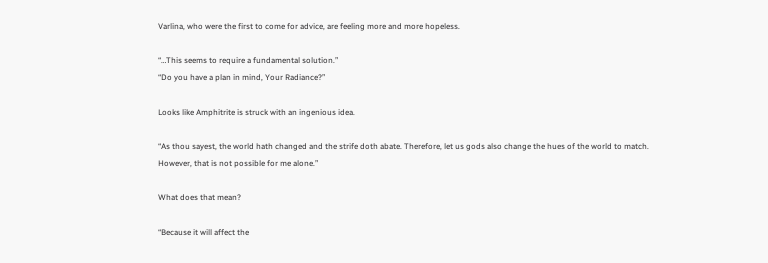Varlina, who were the first to come for advice, are feeling more and more hopeless.

“…This seems to require a fundamental solution.”
“Do you have a plan in mind, Your Radiance?”

Looks like Amphitrite is struck with an ingenious idea.

“As thou sayest, the world hath changed and the strife doth abate. Therefore, let us gods also change the hues of the world to match. However, that is not possible for me alone.”

What does that mean?

“Because it will affect the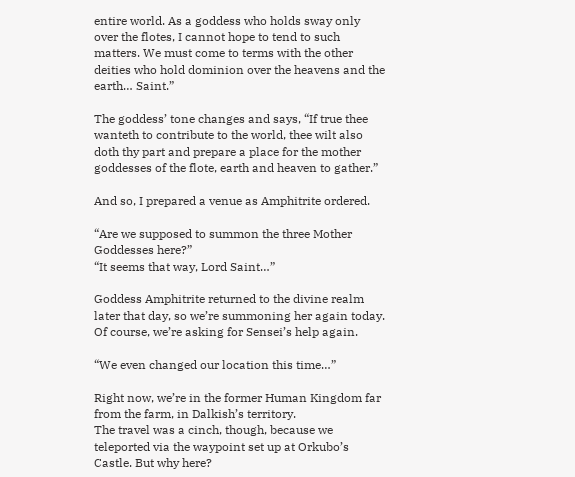entire world. As a goddess who holds sway only over the flotes, I cannot hope to tend to such matters. We must come to terms with the other deities who hold dominion over the heavens and the earth… Saint.”

The goddess’ tone changes and says, “If true thee wanteth to contribute to the world, thee wilt also doth thy part and prepare a place for the mother goddesses of the flote, earth and heaven to gather.”

And so, I prepared a venue as Amphitrite ordered.

“Are we supposed to summon the three Mother Goddesses here?”
“It seems that way, Lord Saint…”

Goddess Amphitrite returned to the divine realm later that day, so we’re summoning her again today.
Of course, we’re asking for Sensei’s help again.

“We even changed our location this time…”

Right now, we’re in the former Human Kingdom far from the farm, in Dalkish’s territory.
The travel was a cinch, though, because we teleported via the waypoint set up at Orkubo’s Castle. But why here?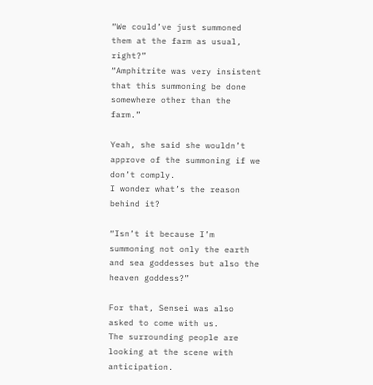“We could’ve just summoned them at the farm as usual, right?”
“Amphitrite was very insistent that this summoning be done somewhere other than the farm.”

Yeah, she said she wouldn’t approve of the summoning if we don’t comply.
I wonder what’s the reason behind it?

“Isn’t it because I’m summoning not only the earth and sea goddesses but also the heaven goddess?”

For that, Sensei was also asked to come with us.
The surrounding people are looking at the scene with anticipation.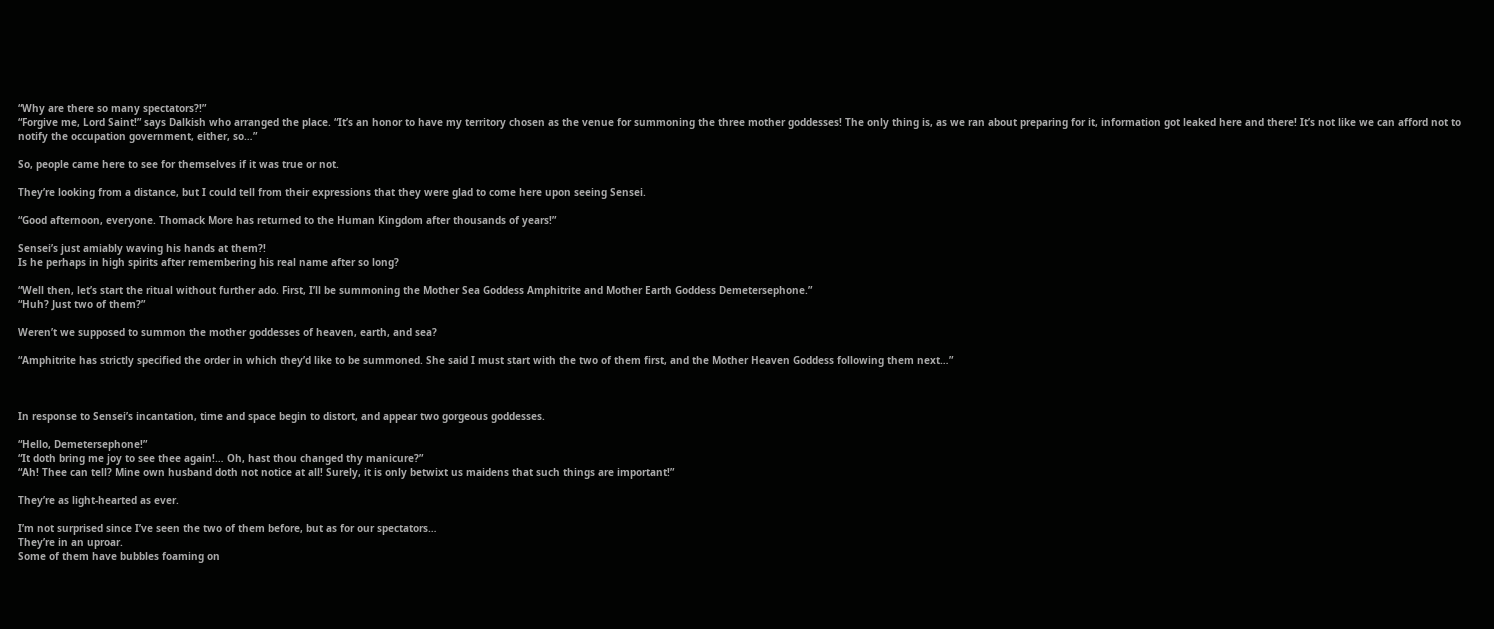“Why are there so many spectators?!”
“Forgive me, Lord Saint!” says Dalkish who arranged the place. “It’s an honor to have my territory chosen as the venue for summoning the three mother goddesses! The only thing is, as we ran about preparing for it, information got leaked here and there! It’s not like we can afford not to notify the occupation government, either, so…”

So, people came here to see for themselves if it was true or not.

They’re looking from a distance, but I could tell from their expressions that they were glad to come here upon seeing Sensei.

“Good afternoon, everyone. Thomack More has returned to the Human Kingdom after thousands of years!”

Sensei’s just amiably waving his hands at them?!
Is he perhaps in high spirits after remembering his real name after so long?

“Well then, let’s start the ritual without further ado. First, I’ll be summoning the Mother Sea Goddess Amphitrite and Mother Earth Goddess Demetersephone.”
“Huh? Just two of them?”

Weren’t we supposed to summon the mother goddesses of heaven, earth, and sea?

“Amphitrite has strictly specified the order in which they’d like to be summoned. She said I must start with the two of them first, and the Mother Heaven Goddess following them next…”



In response to Sensei’s incantation, time and space begin to distort, and appear two gorgeous goddesses.

“Hello, Demetersephone!”
“It doth bring me joy to see thee again!… Oh, hast thou changed thy manicure?”
“Ah! Thee can tell? Mine own husband doth not notice at all! Surely, it is only betwixt us maidens that such things are important!”

They’re as light-hearted as ever.

I’m not surprised since I’ve seen the two of them before, but as for our spectators…
They’re in an uproar.
Some of them have bubbles foaming on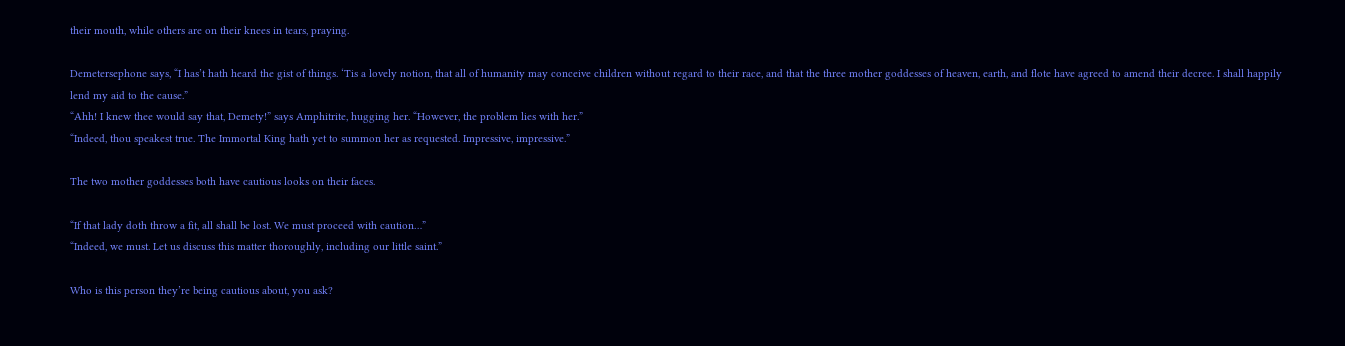their mouth, while others are on their knees in tears, praying.

Demetersephone says, “I has’t hath heard the gist of things. ‘Tis a lovely notion, that all of humanity may conceive children without regard to their race, and that the three mother goddesses of heaven, earth, and flote have agreed to amend their decree. I shall happily lend my aid to the cause.”
“Ahh! I knew thee would say that, Demety!” says Amphitrite, hugging her. “However, the problem lies with her.”
“Indeed, thou speakest true. The Immortal King hath yet to summon her as requested. Impressive, impressive.”

The two mother goddesses both have cautious looks on their faces.

“If that lady doth throw a fit, all shall be lost. We must proceed with caution…”
“Indeed, we must. Let us discuss this matter thoroughly, including our little saint.”

Who is this person they’re being cautious about, you ask?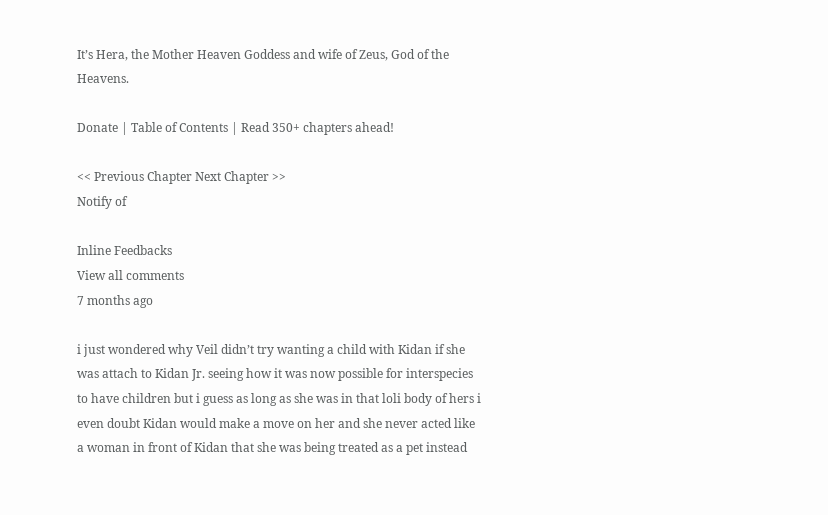It’s Hera, the Mother Heaven Goddess and wife of Zeus, God of the Heavens.

Donate | Table of Contents | Read 350+ chapters ahead!

<< Previous Chapter Next Chapter >>
Notify of

Inline Feedbacks
View all comments
7 months ago

i just wondered why Veil didn’t try wanting a child with Kidan if she was attach to Kidan Jr. seeing how it was now possible for interspecies to have children but i guess as long as she was in that loli body of hers i even doubt Kidan would make a move on her and she never acted like a woman in front of Kidan that she was being treated as a pet instead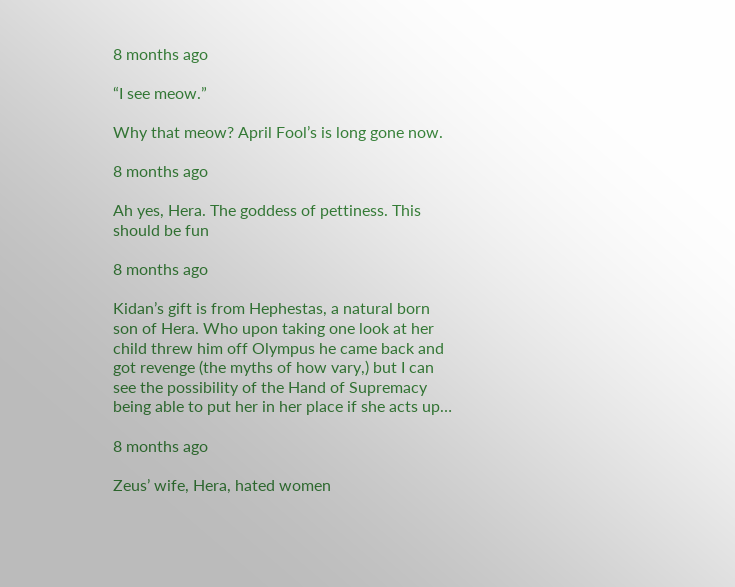8 months ago

“I see meow.”

Why that meow? April Fool’s is long gone now.

8 months ago

Ah yes, Hera. The goddess of pettiness. This should be fun

8 months ago

Kidan’s gift is from Hephestas, a natural born son of Hera. Who upon taking one look at her child threw him off Olympus he came back and got revenge (the myths of how vary,) but I can see the possibility of the Hand of Supremacy being able to put her in her place if she acts up…

8 months ago

Zeus’ wife, Hera, hated women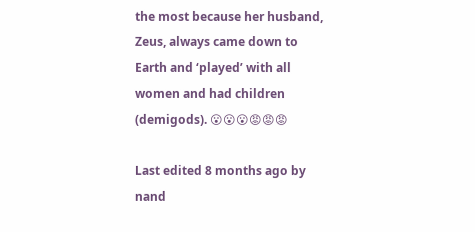the most because her husband, Zeus, always came down to Earth and ‘played’ with all women and had children (demigods). 😮😮😮😡😡😡

Last edited 8 months ago by nand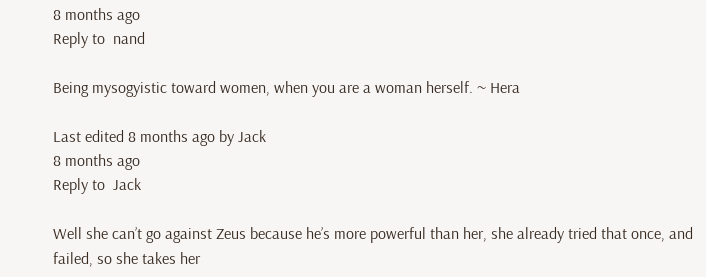8 months ago
Reply to  nand

Being mysogyistic toward women, when you are a woman herself. ~ Hera

Last edited 8 months ago by Jack
8 months ago
Reply to  Jack

Well she can’t go against Zeus because he’s more powerful than her, she already tried that once, and failed, so she takes her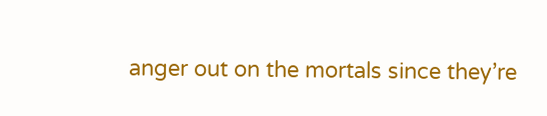anger out on the mortals since they’re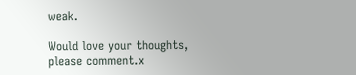weak.

Would love your thoughts, please comment.x